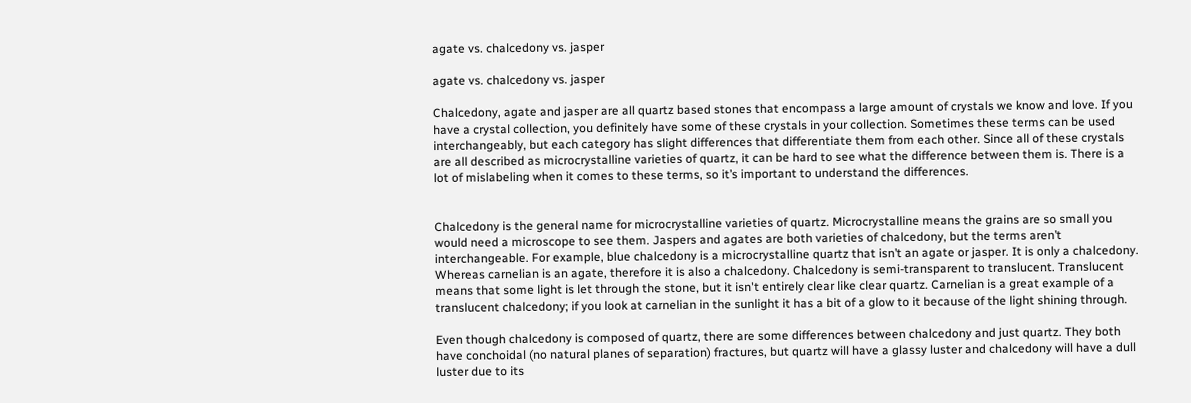agate vs. chalcedony vs. jasper

agate vs. chalcedony vs. jasper

Chalcedony, agate and jasper are all quartz based stones that encompass a large amount of crystals we know and love. If you have a crystal collection, you definitely have some of these crystals in your collection. Sometimes these terms can be used interchangeably, but each category has slight differences that differentiate them from each other. Since all of these crystals are all described as microcrystalline varieties of quartz, it can be hard to see what the difference between them is. There is a lot of mislabeling when it comes to these terms, so it’s important to understand the differences.


Chalcedony is the general name for microcrystalline varieties of quartz. Microcrystalline means the grains are so small you would need a microscope to see them. Jaspers and agates are both varieties of chalcedony, but the terms aren’t interchangeable. For example, blue chalcedony is a microcrystalline quartz that isn’t an agate or jasper. It is only a chalcedony. Whereas carnelian is an agate, therefore it is also a chalcedony. Chalcedony is semi-transparent to translucent. Translucent means that some light is let through the stone, but it isn't entirely clear like clear quartz. Carnelian is a great example of a translucent chalcedony; if you look at carnelian in the sunlight it has a bit of a glow to it because of the light shining through.

Even though chalcedony is composed of quartz, there are some differences between chalcedony and just quartz. They both have conchoidal (no natural planes of separation) fractures, but quartz will have a glassy luster and chalcedony will have a dull luster due to its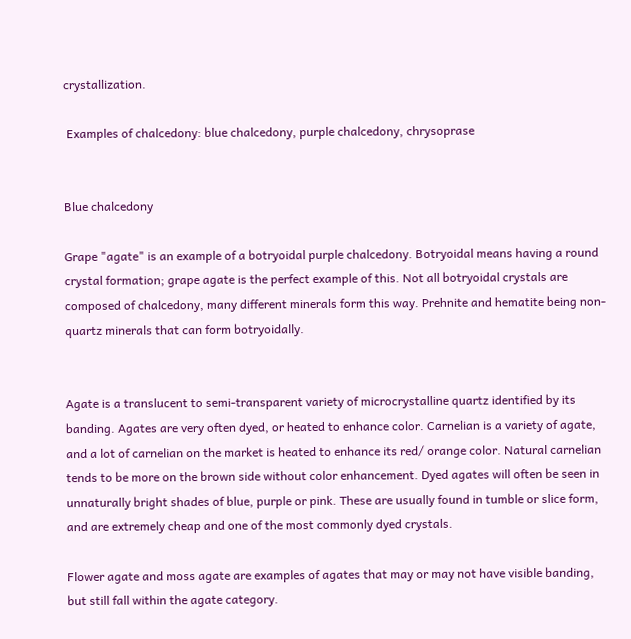crystallization.

 Examples of chalcedony: blue chalcedony, purple chalcedony, chrysoprase


Blue chalcedony

Grape "agate" is an example of a botryoidal purple chalcedony. Botryoidal means having a round crystal formation; grape agate is the perfect example of this. Not all botryoidal crystals are composed of chalcedony, many different minerals form this way. Prehnite and hematite being non-quartz minerals that can form botryoidally.


Agate is a translucent to semi-transparent variety of microcrystalline quartz identified by its banding. Agates are very often dyed, or heated to enhance color. Carnelian is a variety of agate, and a lot of carnelian on the market is heated to enhance its red/ orange color. Natural carnelian tends to be more on the brown side without color enhancement. Dyed agates will often be seen in unnaturally bright shades of blue, purple or pink. These are usually found in tumble or slice form, and are extremely cheap and one of the most commonly dyed crystals.

Flower agate and moss agate are examples of agates that may or may not have visible banding, but still fall within the agate category.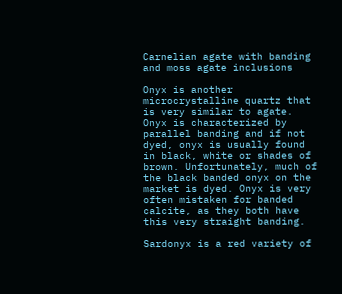Carnelian agate with banding and moss agate inclusions

Onyx is another microcrystalline quartz that is very similar to agate. Onyx is characterized by parallel banding and if not dyed, onyx is usually found in black, white or shades of brown. Unfortunately, much of the black banded onyx on the market is dyed. Onyx is very often mistaken for banded calcite, as they both have this very straight banding.

Sardonyx is a red variety of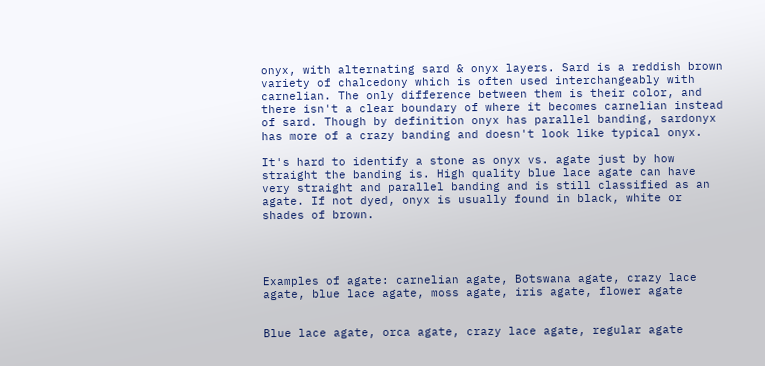onyx, with alternating sard & onyx layers. Sard is a reddish brown variety of chalcedony which is often used interchangeably with carnelian. The only difference between them is their color, and there isn't a clear boundary of where it becomes carnelian instead of sard. Though by definition onyx has parallel banding, sardonyx has more of a crazy banding and doesn't look like typical onyx.

It's hard to identify a stone as onyx vs. agate just by how straight the banding is. High quality blue lace agate can have very straight and parallel banding and is still classified as an agate. If not dyed, onyx is usually found in black, white or shades of brown.




Examples of agate: carnelian agate, Botswana agate, crazy lace agate, blue lace agate, moss agate, iris agate, flower agate


Blue lace agate, orca agate, crazy lace agate, regular agate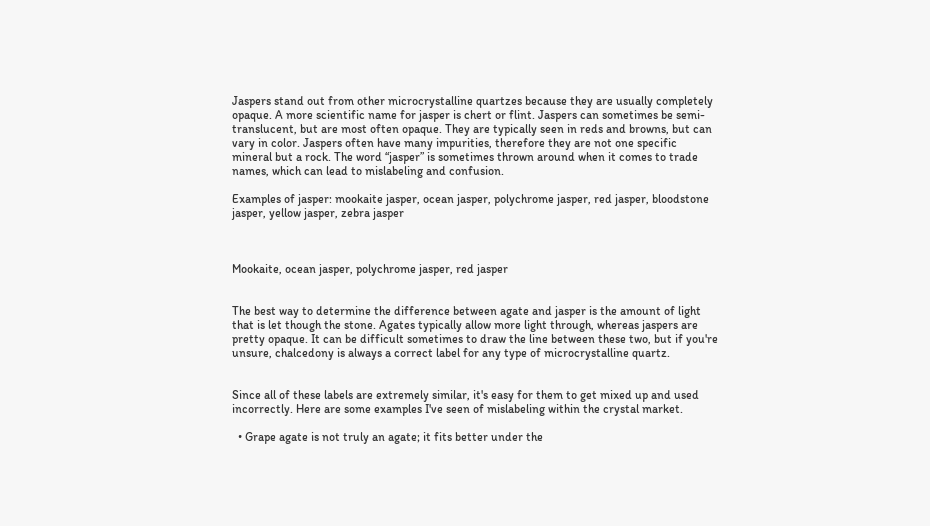Jaspers stand out from other microcrystalline quartzes because they are usually completely opaque. A more scientific name for jasper is chert or flint. Jaspers can sometimes be semi-translucent, but are most often opaque. They are typically seen in reds and browns, but can vary in color. Jaspers often have many impurities, therefore they are not one specific mineral but a rock. The word “jasper” is sometimes thrown around when it comes to trade names, which can lead to mislabeling and confusion.

Examples of jasper: mookaite jasper, ocean jasper, polychrome jasper, red jasper, bloodstone jasper, yellow jasper, zebra jasper



Mookaite, ocean jasper, polychrome jasper, red jasper


The best way to determine the difference between agate and jasper is the amount of light that is let though the stone. Agates typically allow more light through, whereas jaspers are pretty opaque. It can be difficult sometimes to draw the line between these two, but if you're unsure, chalcedony is always a correct label for any type of microcrystalline quartz.


Since all of these labels are extremely similar, it's easy for them to get mixed up and used incorrectly. Here are some examples I've seen of mislabeling within the crystal market.

  • Grape agate is not truly an agate; it fits better under the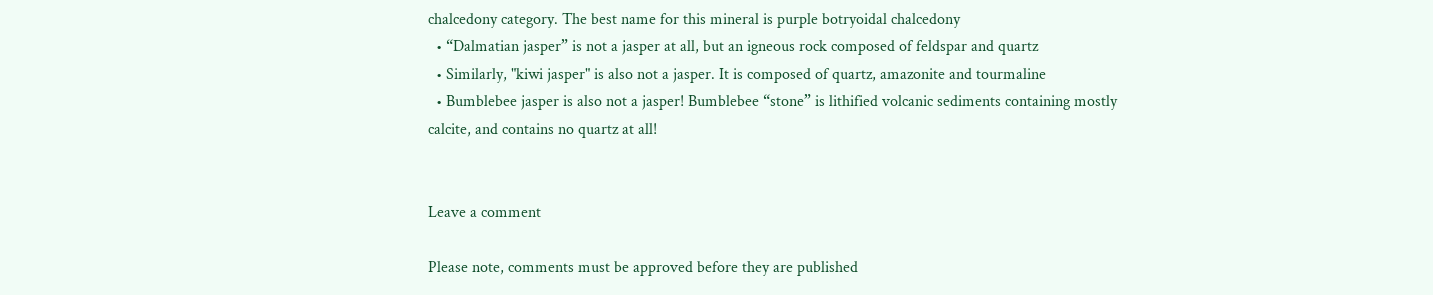chalcedony category. The best name for this mineral is purple botryoidal chalcedony
  • “Dalmatian jasper” is not a jasper at all, but an igneous rock composed of feldspar and quartz
  • Similarly, "kiwi jasper" is also not a jasper. It is composed of quartz, amazonite and tourmaline
  • Bumblebee jasper is also not a jasper! Bumblebee “stone” is lithified volcanic sediments containing mostly calcite, and contains no quartz at all!


Leave a comment

Please note, comments must be approved before they are published